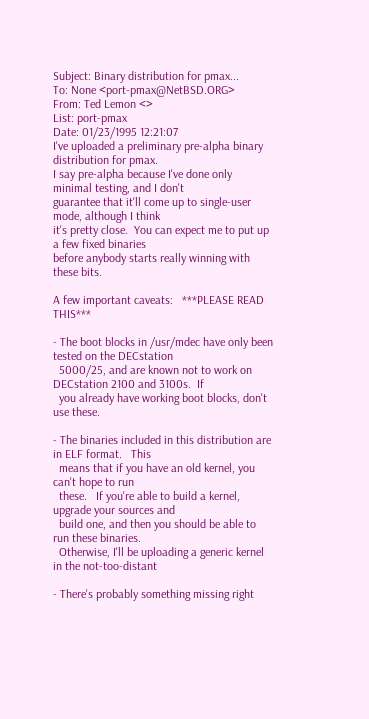Subject: Binary distribution for pmax...
To: None <port-pmax@NetBSD.ORG>
From: Ted Lemon <>
List: port-pmax
Date: 01/23/1995 12:21:07
I've uploaded a preliminary pre-alpha binary distribution for pmax.
I say pre-alpha because I've done only minimal testing, and I don't
guarantee that it'll come up to single-user mode, although I think
it's pretty close.  You can expect me to put up a few fixed binaries
before anybody starts really winning with these bits.

A few important caveats:   ***PLEASE READ THIS***

- The boot blocks in /usr/mdec have only been tested on the DECstation
  5000/25, and are known not to work on DECstation 2100 and 3100s.  If
  you already have working boot blocks, don't use these.

- The binaries included in this distribution are in ELF format.   This
  means that if you have an old kernel, you can't hope to run
  these.   If you're able to build a kernel, upgrade your sources and
  build one, and then you should be able to run these binaries.
  Otherwise, I'll be uploading a generic kernel in the not-too-distant

- There's probably something missing right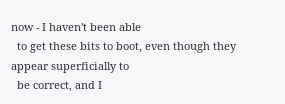now - I haven't been able
  to get these bits to boot, even though they appear superficially to
  be correct, and I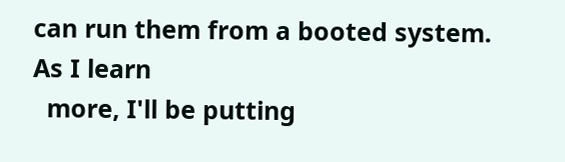can run them from a booted system.   As I learn
  more, I'll be putting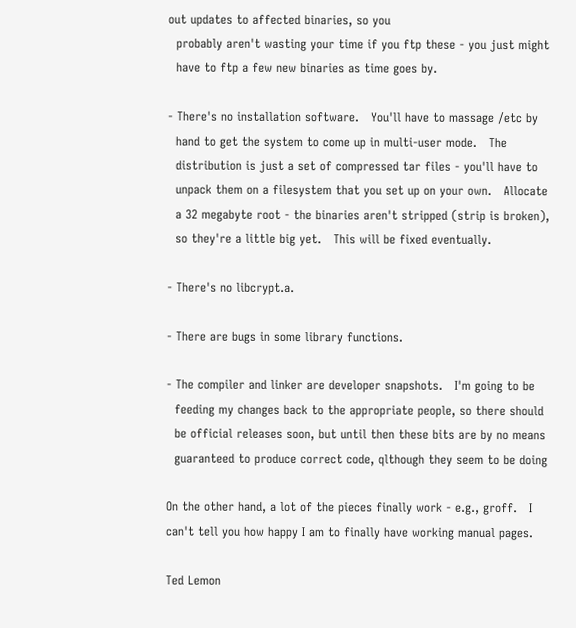out updates to affected binaries, so you
  probably aren't wasting your time if you ftp these - you just might
  have to ftp a few new binaries as time goes by.

- There's no installation software.   You'll have to massage /etc by
  hand to get the system to come up in multi-user mode.   The
  distribution is just a set of compressed tar files - you'll have to
  unpack them on a filesystem that you set up on your own.   Allocate
  a 32 megabyte root - the binaries aren't stripped (strip is broken),
  so they're a little big yet.   This will be fixed eventually.

- There's no libcrypt.a.

- There are bugs in some library functions.

- The compiler and linker are developer snapshots.   I'm going to be
  feeding my changes back to the appropriate people, so there should
  be official releases soon, but until then these bits are by no means
  guaranteed to produce correct code, qlthough they seem to be doing

On the other hand, a lot of the pieces finally work - e.g., groff.   I
can't tell you how happy I am to finally have working manual pages.

Ted Lemon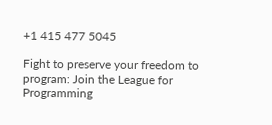+1 415 477 5045

Fight to preserve your freedom to program: Join the League for
Programming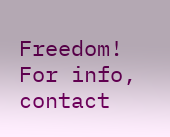Freedom!   For info, contact